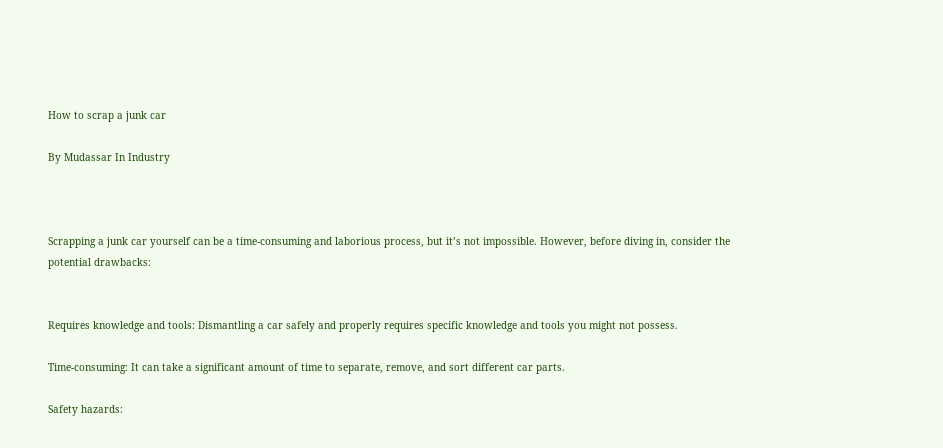How to scrap a junk car

By Mudassar In Industry



Scrapping a junk car yourself can be a time-consuming and laborious process, but it’s not impossible. However, before diving in, consider the potential drawbacks:


Requires knowledge and tools: Dismantling a car safely and properly requires specific knowledge and tools you might not possess.

Time-consuming: It can take a significant amount of time to separate, remove, and sort different car parts.

Safety hazards: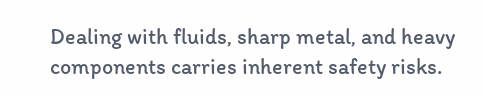Dealing with fluids, sharp metal, and heavy components carries inherent safety risks.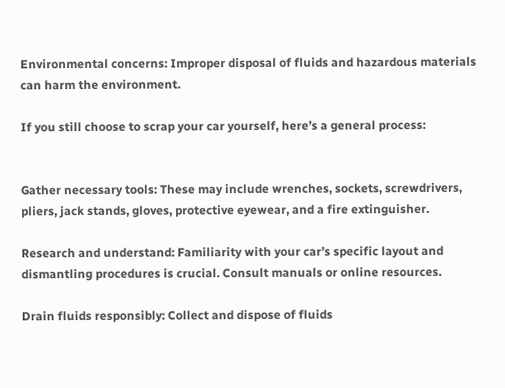Environmental concerns: Improper disposal of fluids and hazardous materials can harm the environment.

If you still choose to scrap your car yourself, here’s a general process:


Gather necessary tools: These may include wrenches, sockets, screwdrivers, pliers, jack stands, gloves, protective eyewear, and a fire extinguisher.

Research and understand: Familiarity with your car’s specific layout and dismantling procedures is crucial. Consult manuals or online resources.

Drain fluids responsibly: Collect and dispose of fluids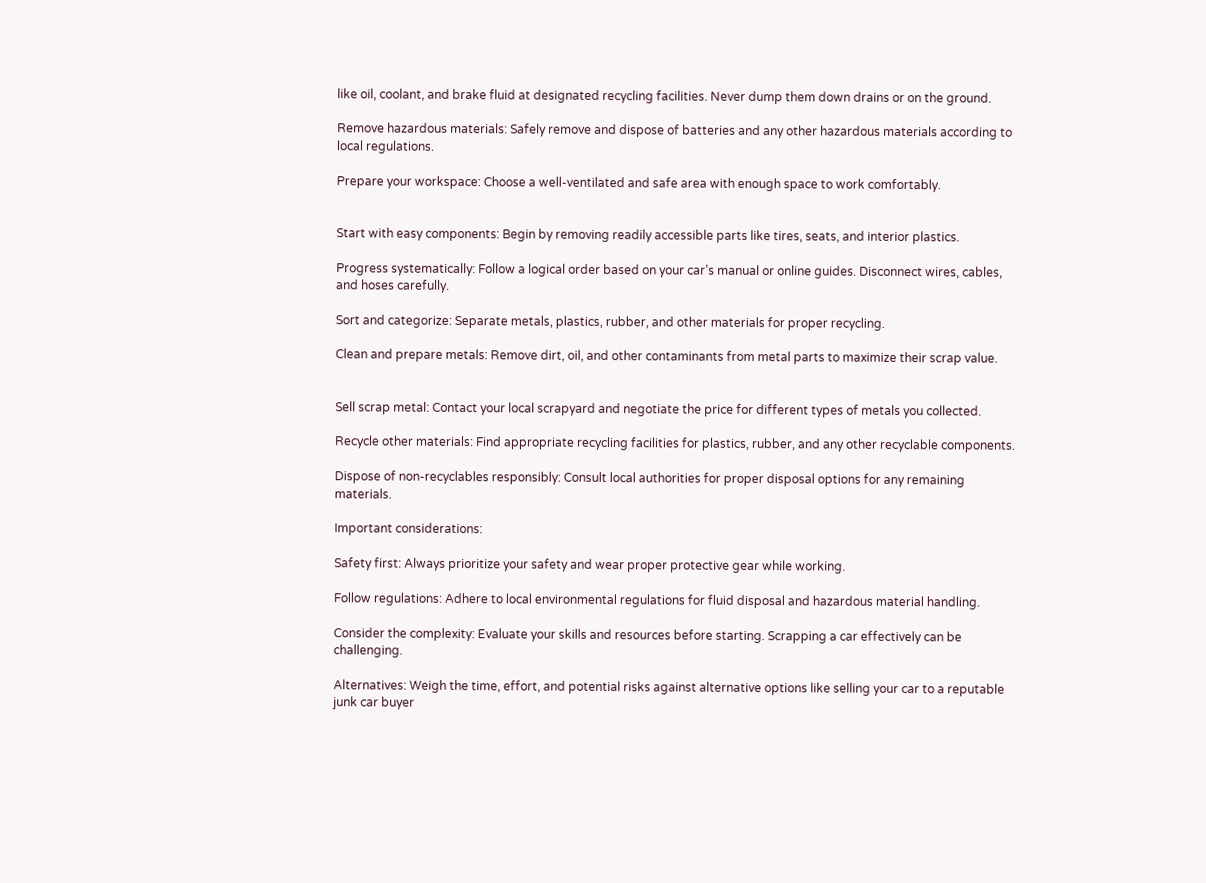like oil, coolant, and brake fluid at designated recycling facilities. Never dump them down drains or on the ground.

Remove hazardous materials: Safely remove and dispose of batteries and any other hazardous materials according to local regulations.

Prepare your workspace: Choose a well-ventilated and safe area with enough space to work comfortably.


Start with easy components: Begin by removing readily accessible parts like tires, seats, and interior plastics.

Progress systematically: Follow a logical order based on your car’s manual or online guides. Disconnect wires, cables, and hoses carefully.

Sort and categorize: Separate metals, plastics, rubber, and other materials for proper recycling.

Clean and prepare metals: Remove dirt, oil, and other contaminants from metal parts to maximize their scrap value.


Sell scrap metal: Contact your local scrapyard and negotiate the price for different types of metals you collected.

Recycle other materials: Find appropriate recycling facilities for plastics, rubber, and any other recyclable components.

Dispose of non-recyclables responsibly: Consult local authorities for proper disposal options for any remaining materials.

Important considerations:

Safety first: Always prioritize your safety and wear proper protective gear while working.

Follow regulations: Adhere to local environmental regulations for fluid disposal and hazardous material handling.

Consider the complexity: Evaluate your skills and resources before starting. Scrapping a car effectively can be challenging.

Alternatives: Weigh the time, effort, and potential risks against alternative options like selling your car to a reputable junk car buyer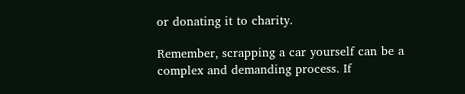or donating it to charity.

Remember, scrapping a car yourself can be a complex and demanding process. If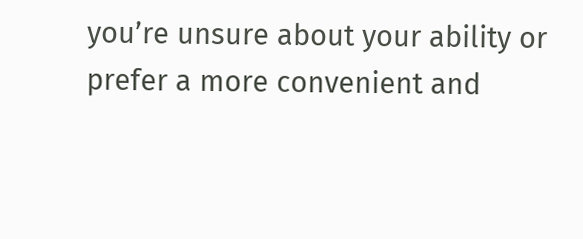you’re unsure about your ability or prefer a more convenient and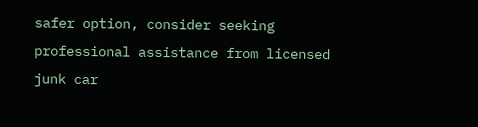safer option, consider seeking professional assistance from licensed junk car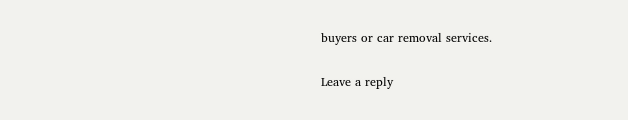buyers or car removal services.

Leave a reply